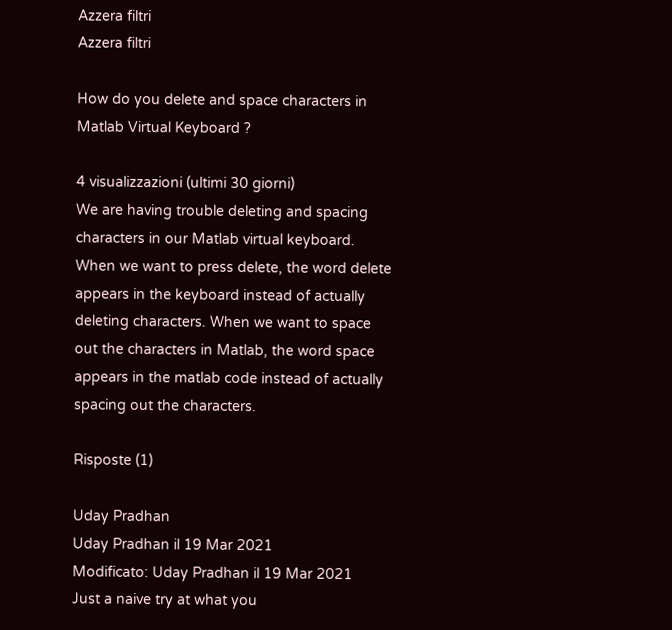Azzera filtri
Azzera filtri

How do you delete and space characters in Matlab Virtual Keyboard ?

4 visualizzazioni (ultimi 30 giorni)
We are having trouble deleting and spacing characters in our Matlab virtual keyboard. When we want to press delete, the word delete appears in the keyboard instead of actually deleting characters. When we want to space out the characters in Matlab, the word space appears in the matlab code instead of actually spacing out the characters.

Risposte (1)

Uday Pradhan
Uday Pradhan il 19 Mar 2021
Modificato: Uday Pradhan il 19 Mar 2021
Just a naive try at what you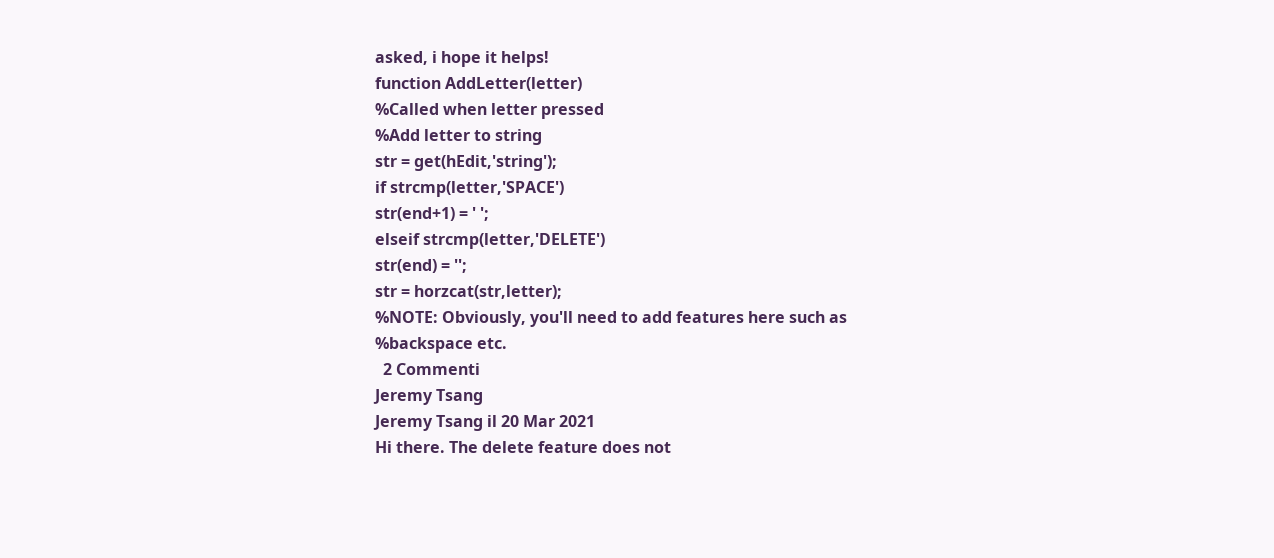asked, i hope it helps!
function AddLetter(letter)
%Called when letter pressed
%Add letter to string
str = get(hEdit,'string');
if strcmp(letter,'SPACE')
str(end+1) = ' ';
elseif strcmp(letter,'DELETE')
str(end) = '';
str = horzcat(str,letter);
%NOTE: Obviously, you'll need to add features here such as
%backspace etc.
  2 Commenti
Jeremy Tsang
Jeremy Tsang il 20 Mar 2021
Hi there. The delete feature does not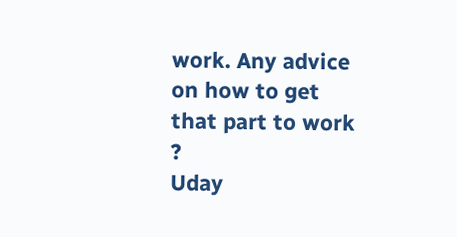work. Any advice on how to get that part to work ?
Uday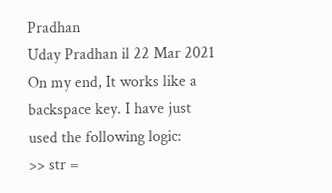Pradhan
Uday Pradhan il 22 Mar 2021
On my end, It works like a backspace key. I have just used the following logic:
>> str =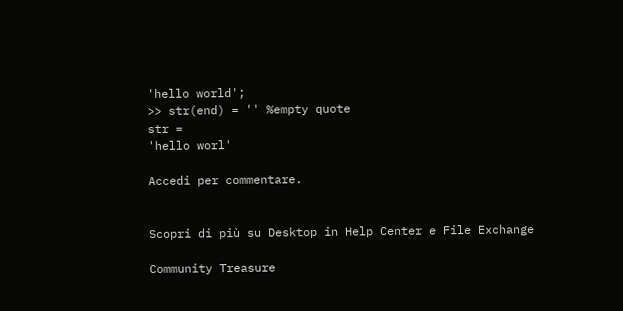'hello world';
>> str(end) = '' %empty quote
str =
'hello worl'

Accedi per commentare.


Scopri di più su Desktop in Help Center e File Exchange

Community Treasure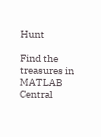Hunt

Find the treasures in MATLAB Central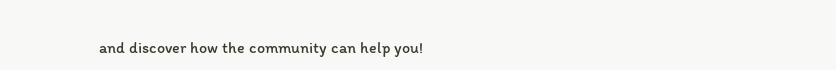and discover how the community can help you!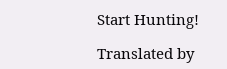Start Hunting!

Translated by